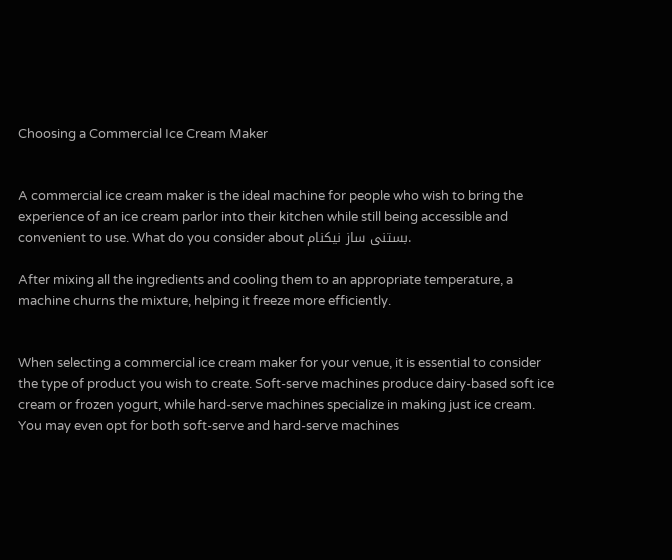Choosing a Commercial Ice Cream Maker


A commercial ice cream maker is the ideal machine for people who wish to bring the experience of an ice cream parlor into their kitchen while still being accessible and convenient to use. What do you consider about بستنی ساز نیکنام.

After mixing all the ingredients and cooling them to an appropriate temperature, a machine churns the mixture, helping it freeze more efficiently.


When selecting a commercial ice cream maker for your venue, it is essential to consider the type of product you wish to create. Soft-serve machines produce dairy-based soft ice cream or frozen yogurt, while hard-serve machines specialize in making just ice cream. You may even opt for both soft-serve and hard-serve machines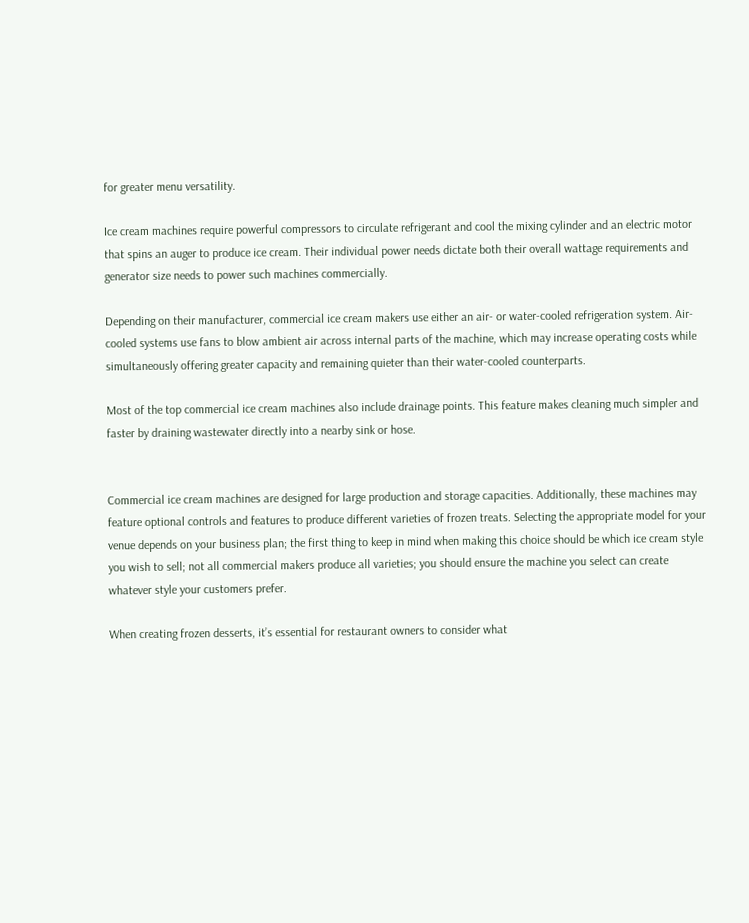for greater menu versatility.

Ice cream machines require powerful compressors to circulate refrigerant and cool the mixing cylinder and an electric motor that spins an auger to produce ice cream. Their individual power needs dictate both their overall wattage requirements and generator size needs to power such machines commercially.

Depending on their manufacturer, commercial ice cream makers use either an air- or water-cooled refrigeration system. Air-cooled systems use fans to blow ambient air across internal parts of the machine, which may increase operating costs while simultaneously offering greater capacity and remaining quieter than their water-cooled counterparts.

Most of the top commercial ice cream machines also include drainage points. This feature makes cleaning much simpler and faster by draining wastewater directly into a nearby sink or hose.


Commercial ice cream machines are designed for large production and storage capacities. Additionally, these machines may feature optional controls and features to produce different varieties of frozen treats. Selecting the appropriate model for your venue depends on your business plan; the first thing to keep in mind when making this choice should be which ice cream style you wish to sell; not all commercial makers produce all varieties; you should ensure the machine you select can create whatever style your customers prefer.

When creating frozen desserts, it’s essential for restaurant owners to consider what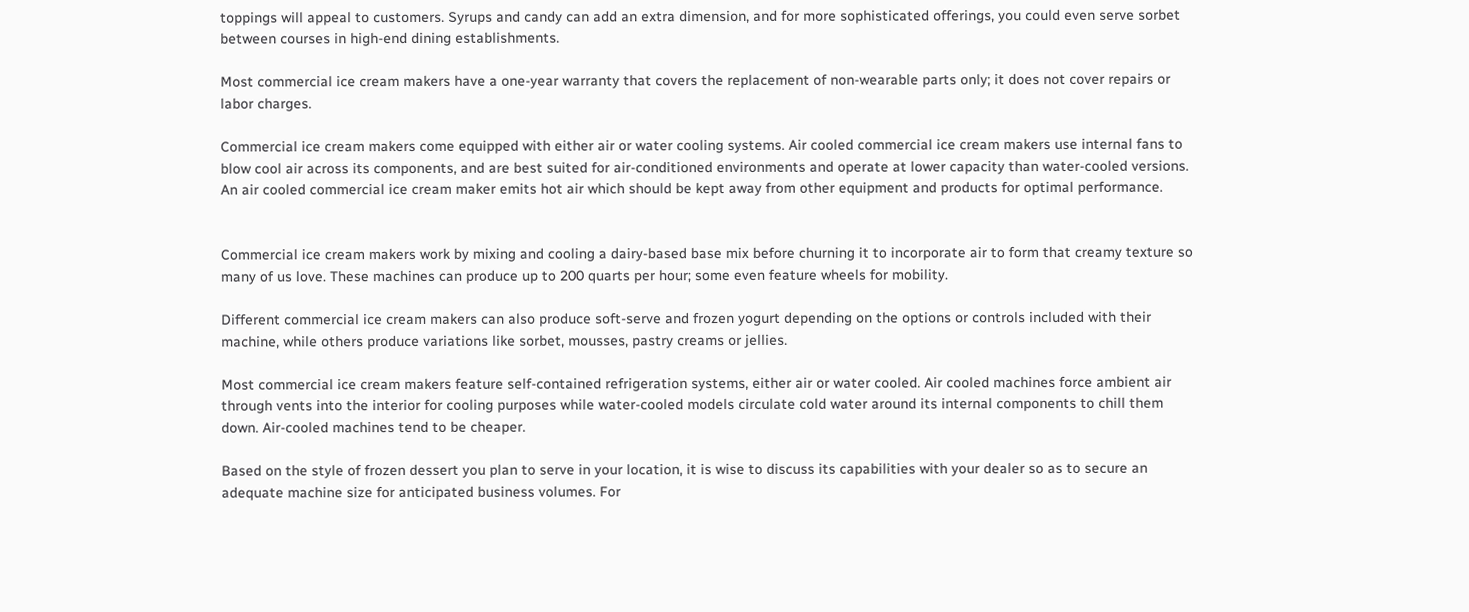toppings will appeal to customers. Syrups and candy can add an extra dimension, and for more sophisticated offerings, you could even serve sorbet between courses in high-end dining establishments.

Most commercial ice cream makers have a one-year warranty that covers the replacement of non-wearable parts only; it does not cover repairs or labor charges.

Commercial ice cream makers come equipped with either air or water cooling systems. Air cooled commercial ice cream makers use internal fans to blow cool air across its components, and are best suited for air-conditioned environments and operate at lower capacity than water-cooled versions. An air cooled commercial ice cream maker emits hot air which should be kept away from other equipment and products for optimal performance.


Commercial ice cream makers work by mixing and cooling a dairy-based base mix before churning it to incorporate air to form that creamy texture so many of us love. These machines can produce up to 200 quarts per hour; some even feature wheels for mobility.

Different commercial ice cream makers can also produce soft-serve and frozen yogurt depending on the options or controls included with their machine, while others produce variations like sorbet, mousses, pastry creams or jellies.

Most commercial ice cream makers feature self-contained refrigeration systems, either air or water cooled. Air cooled machines force ambient air through vents into the interior for cooling purposes while water-cooled models circulate cold water around its internal components to chill them down. Air-cooled machines tend to be cheaper.

Based on the style of frozen dessert you plan to serve in your location, it is wise to discuss its capabilities with your dealer so as to secure an adequate machine size for anticipated business volumes. For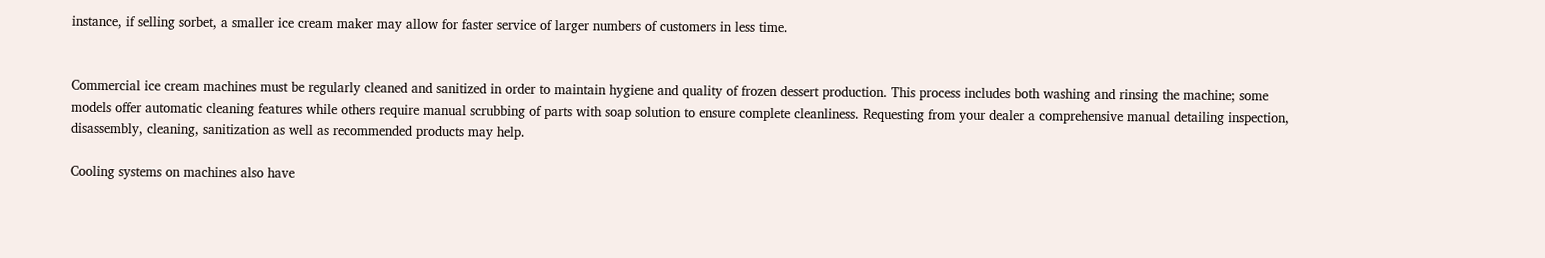instance, if selling sorbet, a smaller ice cream maker may allow for faster service of larger numbers of customers in less time.


Commercial ice cream machines must be regularly cleaned and sanitized in order to maintain hygiene and quality of frozen dessert production. This process includes both washing and rinsing the machine; some models offer automatic cleaning features while others require manual scrubbing of parts with soap solution to ensure complete cleanliness. Requesting from your dealer a comprehensive manual detailing inspection, disassembly, cleaning, sanitization as well as recommended products may help.

Cooling systems on machines also have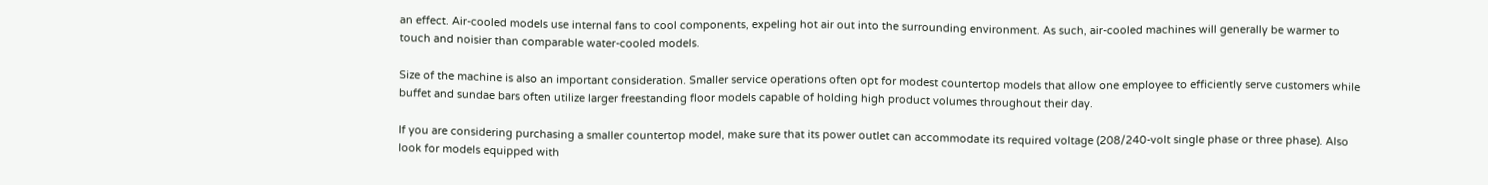an effect. Air-cooled models use internal fans to cool components, expeling hot air out into the surrounding environment. As such, air-cooled machines will generally be warmer to touch and noisier than comparable water-cooled models.

Size of the machine is also an important consideration. Smaller service operations often opt for modest countertop models that allow one employee to efficiently serve customers while buffet and sundae bars often utilize larger freestanding floor models capable of holding high product volumes throughout their day.

If you are considering purchasing a smaller countertop model, make sure that its power outlet can accommodate its required voltage (208/240-volt single phase or three phase). Also look for models equipped with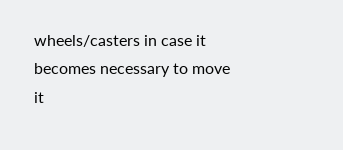wheels/casters in case it becomes necessary to move it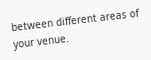between different areas of your venue.